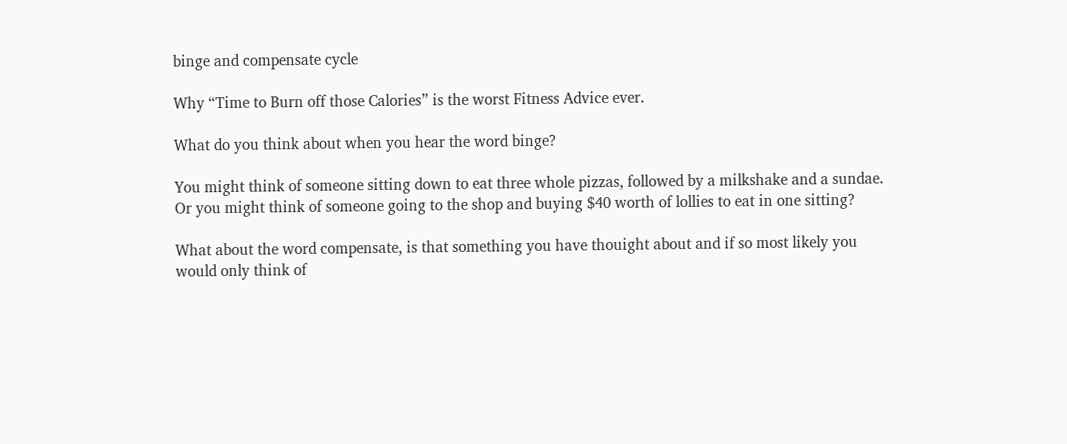binge and compensate cycle

Why “Time to Burn off those Calories” is the worst Fitness Advice ever.

What do you think about when you hear the word binge?

You might think of someone sitting down to eat three whole pizzas, followed by a milkshake and a sundae. Or you might think of someone going to the shop and buying $40 worth of lollies to eat in one sitting?

What about the word compensate, is that something you have thouight about and if so most likely you would only think of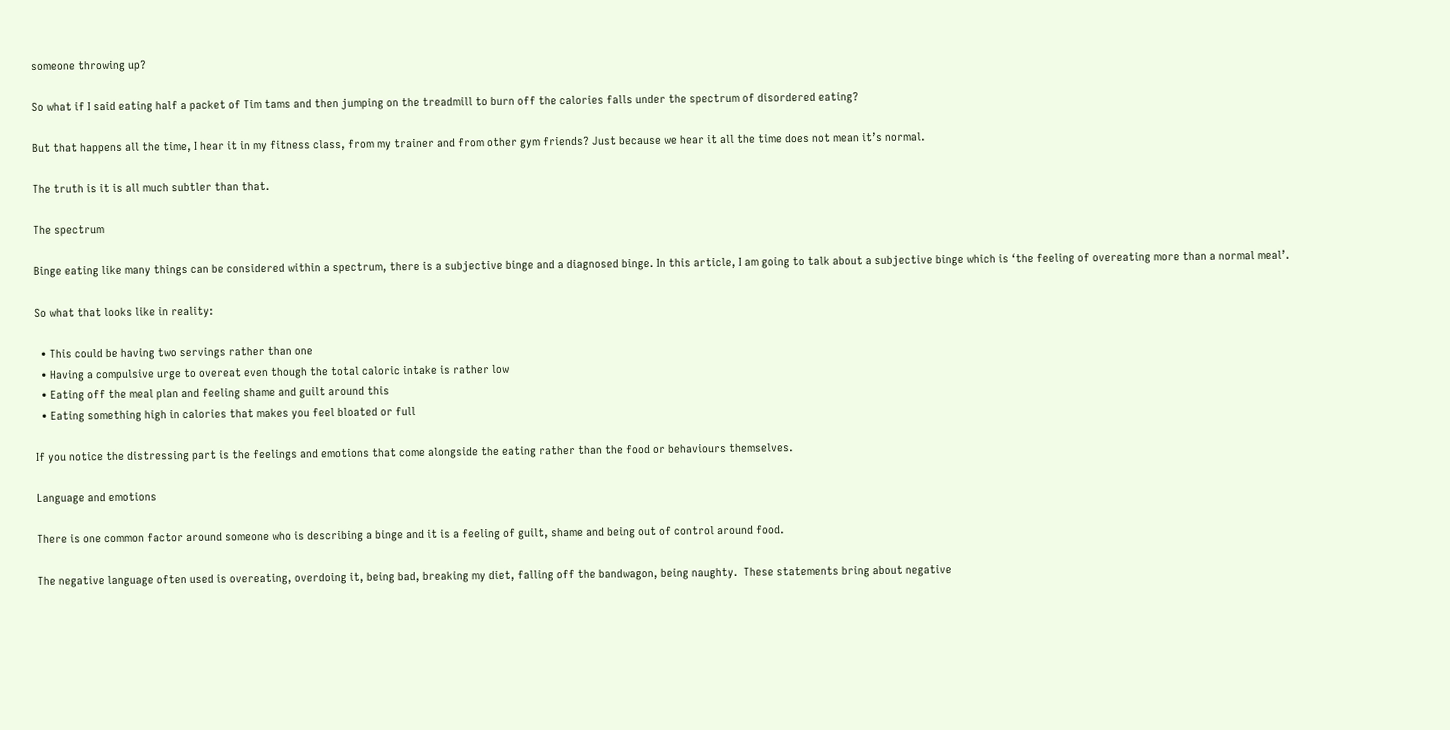someone throwing up?

So what if I said eating half a packet of Tim tams and then jumping on the treadmill to burn off the calories falls under the spectrum of disordered eating?

But that happens all the time, I hear it in my fitness class, from my trainer and from other gym friends? Just because we hear it all the time does not mean it’s normal.

The truth is it is all much subtler than that.

The spectrum

Binge eating like many things can be considered within a spectrum, there is a subjective binge and a diagnosed binge. In this article, I am going to talk about a subjective binge which is ‘the feeling of overeating more than a normal meal’.

So what that looks like in reality:

  • This could be having two servings rather than one
  • Having a compulsive urge to overeat even though the total caloric intake is rather low
  • Eating off the meal plan and feeling shame and guilt around this
  • Eating something high in calories that makes you feel bloated or full

If you notice the distressing part is the feelings and emotions that come alongside the eating rather than the food or behaviours themselves.

Language and emotions

There is one common factor around someone who is describing a binge and it is a feeling of guilt, shame and being out of control around food.

The negative language often used is overeating, overdoing it, being bad, breaking my diet, falling off the bandwagon, being naughty.  These statements bring about negative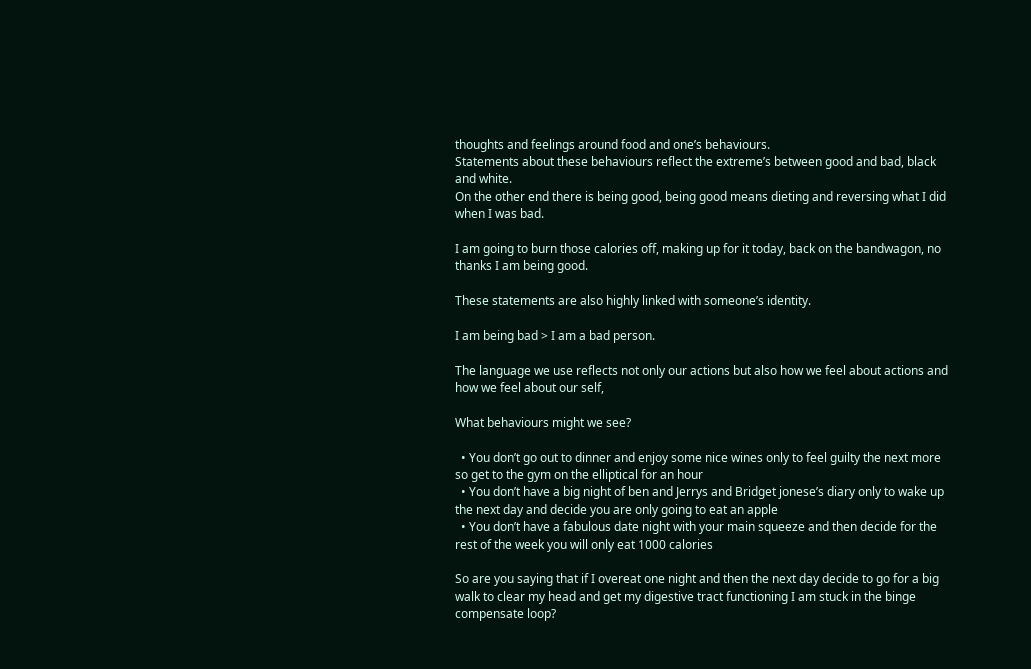thoughts and feelings around food and one’s behaviours.
Statements about these behaviours reflect the extreme’s between good and bad, black and white.
On the other end there is being good, being good means dieting and reversing what I did when I was bad.

I am going to burn those calories off, making up for it today, back on the bandwagon, no thanks I am being good.

These statements are also highly linked with someone’s identity.

I am being bad > I am a bad person.

The language we use reflects not only our actions but also how we feel about actions and how we feel about our self,

What behaviours might we see?

  • You don’t go out to dinner and enjoy some nice wines only to feel guilty the next more so get to the gym on the elliptical for an hour
  • You don’t have a big night of ben and Jerrys and Bridget jonese’s diary only to wake up the next day and decide you are only going to eat an apple
  • You don’t have a fabulous date night with your main squeeze and then decide for the rest of the week you will only eat 1000 calories

So are you saying that if I overeat one night and then the next day decide to go for a big walk to clear my head and get my digestive tract functioning I am stuck in the binge compensate loop?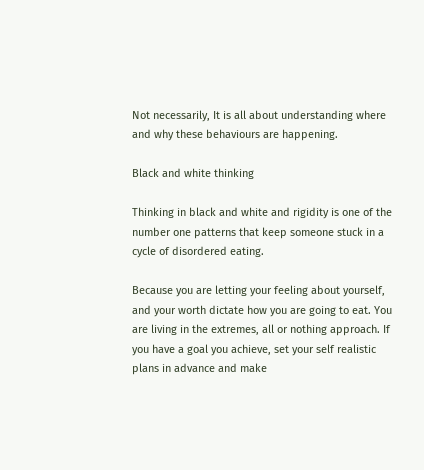Not necessarily, It is all about understanding where and why these behaviours are happening.

Black and white thinking

Thinking in black and white and rigidity is one of the number one patterns that keep someone stuck in a cycle of disordered eating.

Because you are letting your feeling about yourself, and your worth dictate how you are going to eat. You are living in the extremes, all or nothing approach. If you have a goal you achieve, set your self realistic plans in advance and make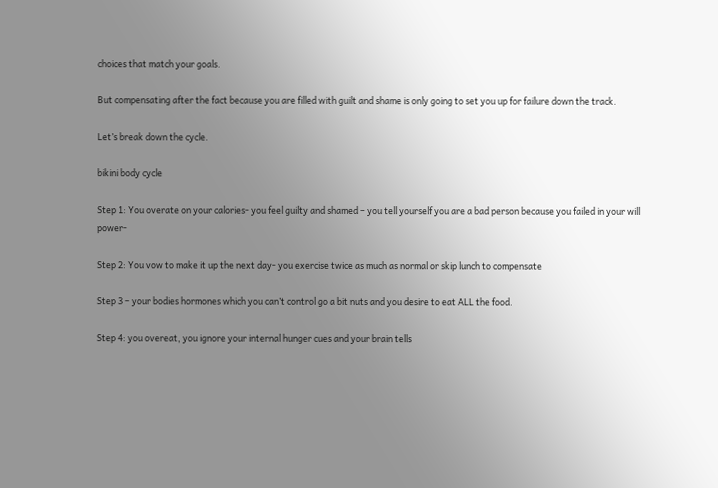choices that match your goals.

But compensating after the fact because you are filled with guilt and shame is only going to set you up for failure down the track.

Let’s break down the cycle.

bikini body cycle

Step 1: You overate on your calories- you feel guilty and shamed – you tell yourself you are a bad person because you failed in your will power-

Step 2: You vow to make it up the next day- you exercise twice as much as normal or skip lunch to compensate

Step 3 – your bodies hormones which you can’t control go a bit nuts and you desire to eat ALL the food.

Step 4: you overeat, you ignore your internal hunger cues and your brain tells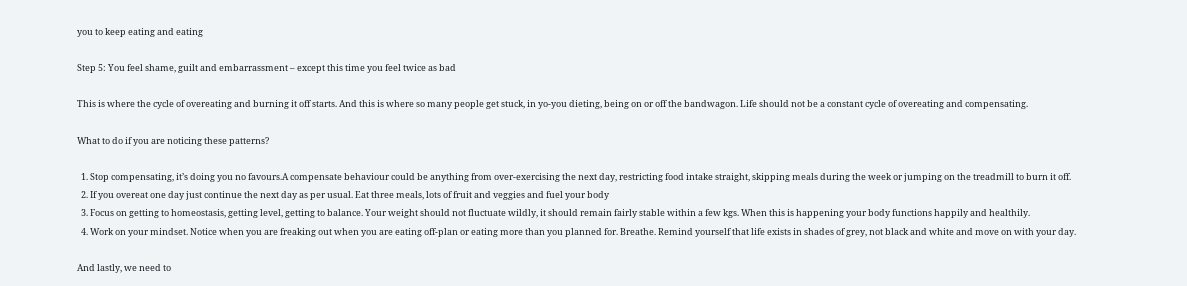you to keep eating and eating

Step 5: You feel shame, guilt and embarrassment – except this time you feel twice as bad

This is where the cycle of overeating and burning it off starts. And this is where so many people get stuck, in yo-you dieting, being on or off the bandwagon. Life should not be a constant cycle of overeating and compensating.

What to do if you are noticing these patterns?

  1. Stop compensating, it’s doing you no favours.A compensate behaviour could be anything from over-exercising the next day, restricting food intake straight, skipping meals during the week or jumping on the treadmill to burn it off.
  2. If you overeat one day just continue the next day as per usual. Eat three meals, lots of fruit and veggies and fuel your body
  3. Focus on getting to homeostasis, getting level, getting to balance. Your weight should not fluctuate wildly, it should remain fairly stable within a few kgs. When this is happening your body functions happily and healthily.
  4. Work on your mindset. Notice when you are freaking out when you are eating off-plan or eating more than you planned for. Breathe. Remind yourself that life exists in shades of grey, not black and white and move on with your day.

And lastly, we need to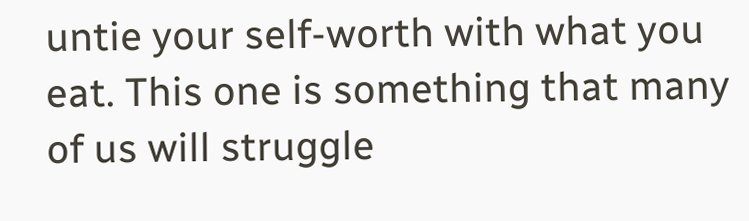untie your self-worth with what you eat. This one is something that many of us will struggle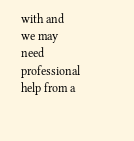with and we may need professional help from a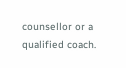counsellor or a qualified coach.